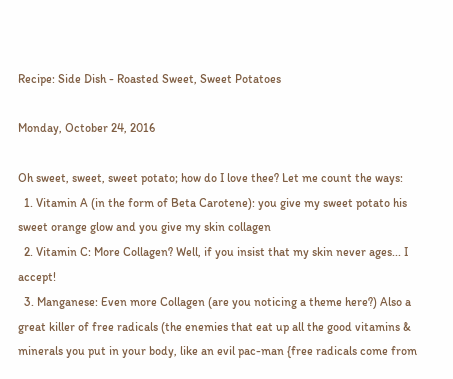Recipe: Side Dish - Roasted Sweet, Sweet Potatoes

Monday, October 24, 2016

Oh sweet, sweet, sweet potato; how do I love thee? Let me count the ways:
  1. Vitamin A (in the form of Beta Carotene): you give my sweet potato his sweet orange glow and you give my skin collagen
  2. Vitamin C: More Collagen? Well, if you insist that my skin never ages... I accept!
  3. Manganese: Even more Collagen (are you noticing a theme here?) Also a great killer of free radicals (the enemies that eat up all the good vitamins & minerals you put in your body, like an evil pac-man {free radicals come from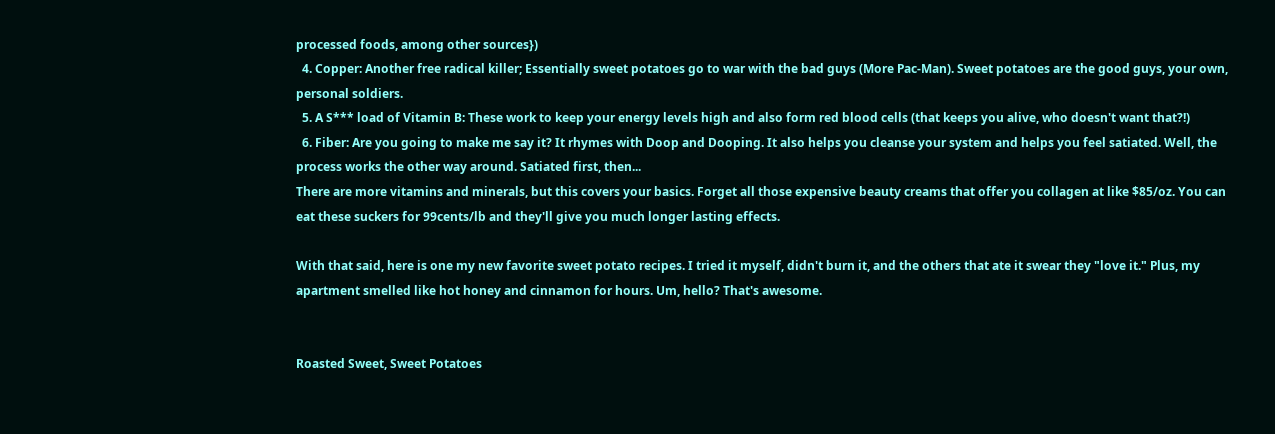processed foods, among other sources})
  4. Copper: Another free radical killer; Essentially sweet potatoes go to war with the bad guys (More Pac-Man). Sweet potatoes are the good guys, your own, personal soldiers.
  5. A S*** load of Vitamin B: These work to keep your energy levels high and also form red blood cells (that keeps you alive, who doesn't want that?!)
  6. Fiber: Are you going to make me say it? It rhymes with Doop and Dooping. It also helps you cleanse your system and helps you feel satiated. Well, the process works the other way around. Satiated first, then...
There are more vitamins and minerals, but this covers your basics. Forget all those expensive beauty creams that offer you collagen at like $85/oz. You can eat these suckers for 99cents/lb and they'll give you much longer lasting effects.

With that said, here is one my new favorite sweet potato recipes. I tried it myself, didn't burn it, and the others that ate it swear they "love it." Plus, my apartment smelled like hot honey and cinnamon for hours. Um, hello? That's awesome.


Roasted Sweet, Sweet Potatoes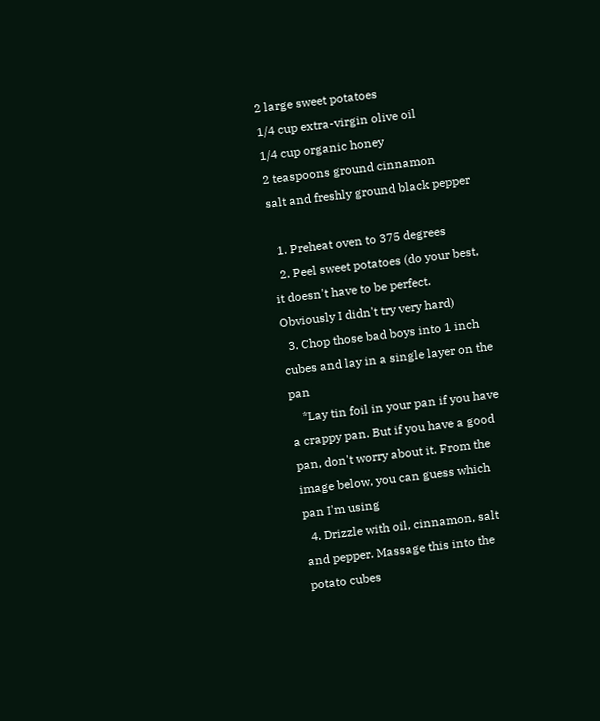2 large sweet potatoes
1/4 cup extra-virgin olive oil
1/4 cup organic honey
2 teaspoons ground cinnamon
salt and freshly ground black pepper

  1. Preheat oven to 375 degrees
  2. Peel sweet potatoes (do your best, it doesn't have to be perfect. Obviously I didn't try very hard)
  3. Chop those bad boys into 1 inch cubes and lay in a single layer on the pan
    *Lay tin foil in your pan if you have a crappy pan. But if you have a good pan, don't worry about it. From the image below, you can guess which pan I'm using
  4. Drizzle with oil, cinnamon, salt and pepper. Massage this into the potato cubes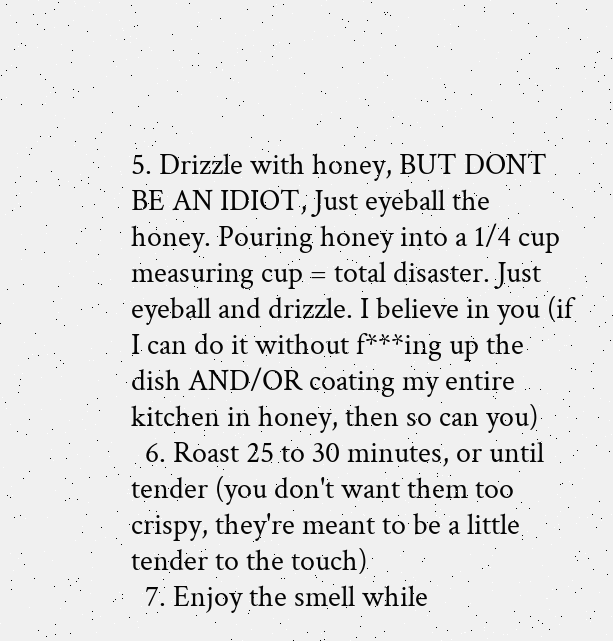5. Drizzle with honey, BUT DONT BE AN IDIOT, Just eyeball the honey. Pouring honey into a 1/4 cup measuring cup = total disaster. Just eyeball and drizzle. I believe in you (if I can do it without f***ing up the dish AND/OR coating my entire kitchen in honey, then so can you)
  6. Roast 25 to 30 minutes, or until tender (you don't want them too crispy, they're meant to be a little tender to the touch)
  7. Enjoy the smell while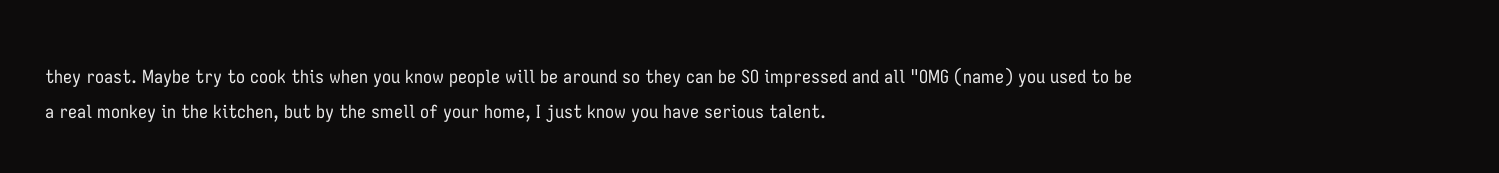they roast. Maybe try to cook this when you know people will be around so they can be SO impressed and all "OMG (name) you used to be a real monkey in the kitchen, but by the smell of your home, I just know you have serious talent.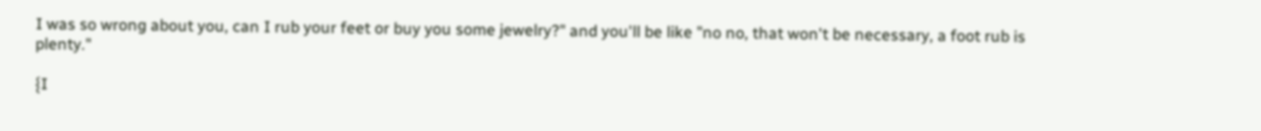I was so wrong about you, can I rub your feet or buy you some jewelry?" and you'll be like "no no, that won't be necessary, a foot rub is plenty."

{I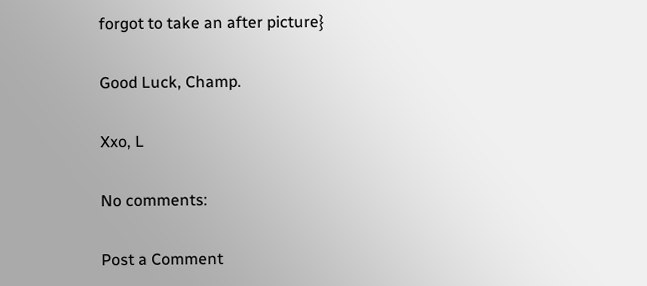forgot to take an after picture}

Good Luck, Champ.

Xxo, L

No comments:

Post a Comment